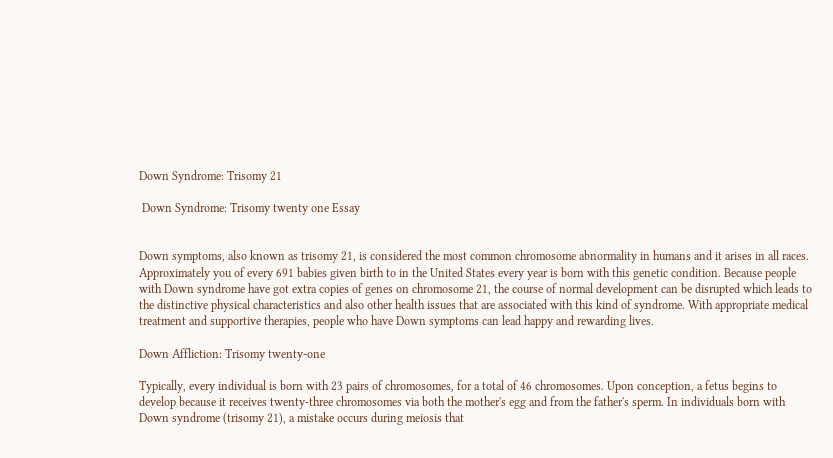Down Syndrome: Trisomy 21

 Down Syndrome: Trisomy twenty one Essay


Down symptoms, also known as trisomy 21, is considered the most common chromosome abnormality in humans and it arises in all races. Approximately you of every 691 babies given birth to in the United States every year is born with this genetic condition. Because people with Down syndrome have got extra copies of genes on chromosome 21, the course of normal development can be disrupted which leads to the distinctive physical characteristics and also other health issues that are associated with this kind of syndrome. With appropriate medical treatment and supportive therapies, people who have Down symptoms can lead happy and rewarding lives.

Down Affliction: Trisomy twenty-one

Typically, every individual is born with 23 pairs of chromosomes, for a total of 46 chromosomes. Upon conception, a fetus begins to develop because it receives twenty-three chromosomes via both the mother's egg and from the father's sperm. In individuals born with Down syndrome (trisomy 21), a mistake occurs during meiosis that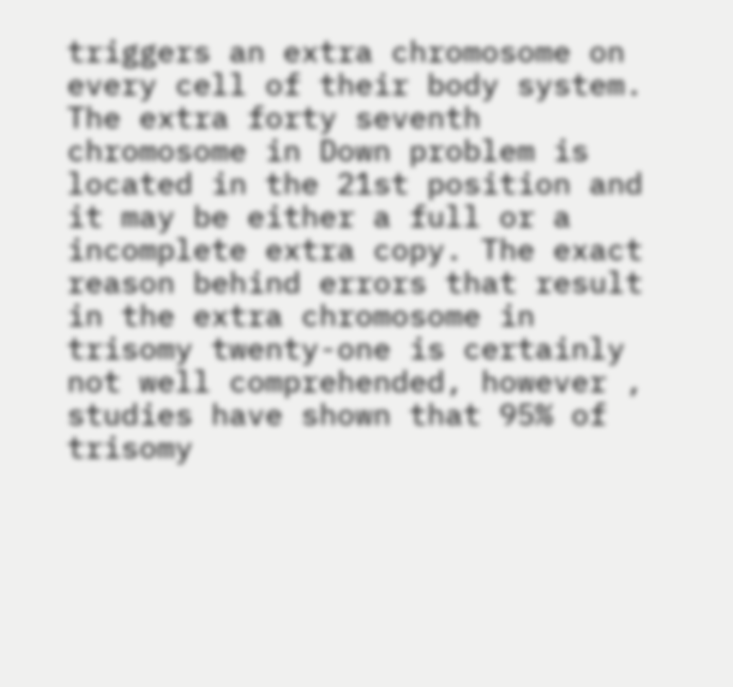triggers an extra chromosome on every cell of their body system. The extra forty seventh chromosome in Down problem is located in the 21st position and it may be either a full or a incomplete extra copy. The exact reason behind errors that result in the extra chromosome in trisomy twenty-one is certainly not well comprehended, however , studies have shown that 95% of trisomy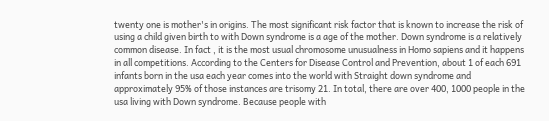twenty one is mother's in origins. The most significant risk factor that is known to increase the risk of using a child given birth to with Down syndrome is a age of the mother. Down syndrome is a relatively common disease. In fact , it is the most usual chromosome unusualness in Homo sapiens and it happens in all competitions. According to the Centers for Disease Control and Prevention, about 1 of each 691 infants born in the usa each year comes into the world with Straight down syndrome and approximately 95% of those instances are trisomy 21. In total, there are over 400, 1000 people in the usa living with Down syndrome. Because people with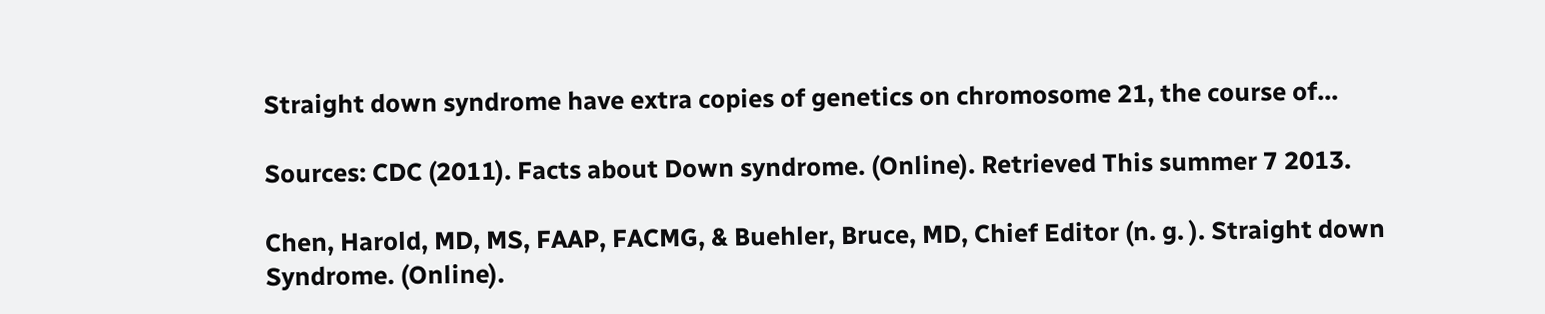Straight down syndrome have extra copies of genetics on chromosome 21, the course of...

Sources: CDC (2011). Facts about Down syndrome. (Online). Retrieved This summer 7 2013.

Chen, Harold, MD, MS, FAAP, FACMG, & Buehler, Bruce, MD, Chief Editor (n. g. ). Straight down Syndrome. (Online).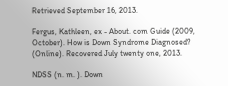Retrieved September 16, 2013.

Fergus, Kathleen, ex - About. com Guide (2009, October). How is Down Syndrome Diagnosed? (Online). Recovered July twenty one, 2013.

NDSS (n. m. ). Down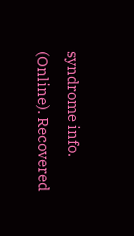syndrome info. (Online). Recovered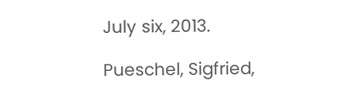July six, 2013.

Pueschel, Sigfried,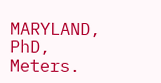MARYLAND, PhD, Meters.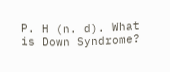P. H (n. d). What is Down Syndrome?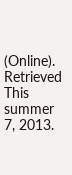(Online). Retrieved This summer 7, 2013.